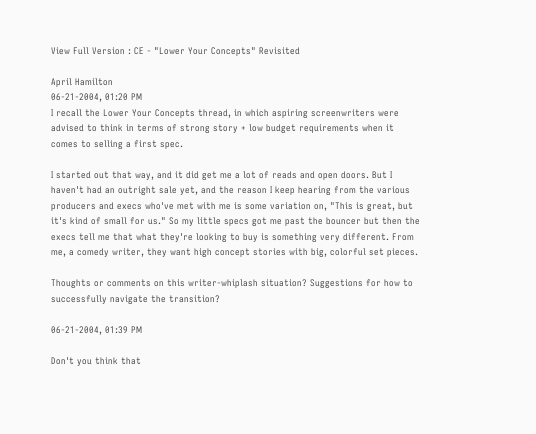View Full Version : CE - "Lower Your Concepts" Revisited

April Hamilton
06-21-2004, 01:20 PM
I recall the Lower Your Concepts thread, in which aspiring screenwriters were advised to think in terms of strong story + low budget requirements when it comes to selling a first spec.

I started out that way, and it did get me a lot of reads and open doors. But I haven't had an outright sale yet, and the reason I keep hearing from the various producers and execs who've met with me is some variation on, "This is great, but it's kind of small for us." So my little specs got me past the bouncer but then the execs tell me that what they're looking to buy is something very different. From me, a comedy writer, they want high concept stories with big, colorful set pieces.

Thoughts or comments on this writer-whiplash situation? Suggestions for how to successfully navigate the transition?

06-21-2004, 01:39 PM

Don't you think that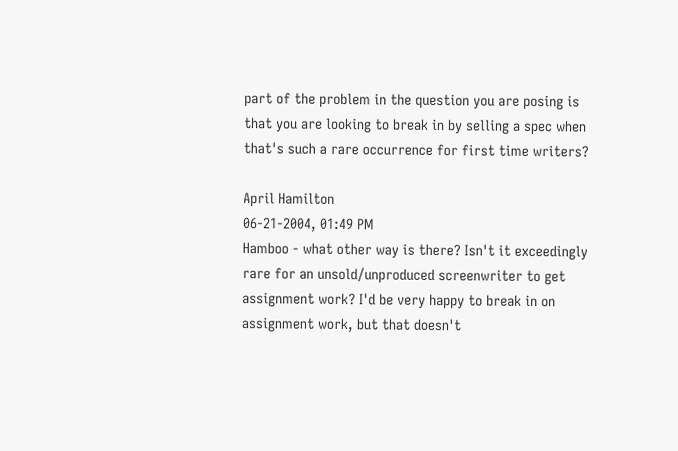part of the problem in the question you are posing is that you are looking to break in by selling a spec when that's such a rare occurrence for first time writers?

April Hamilton
06-21-2004, 01:49 PM
Hamboo - what other way is there? Isn't it exceedingly rare for an unsold/unproduced screenwriter to get assignment work? I'd be very happy to break in on assignment work, but that doesn't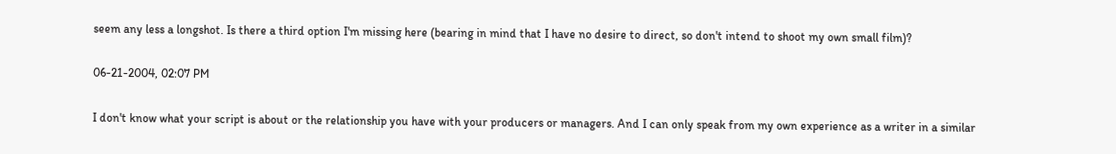seem any less a longshot. Is there a third option I'm missing here (bearing in mind that I have no desire to direct, so don't intend to shoot my own small film)?

06-21-2004, 02:07 PM

I don't know what your script is about or the relationship you have with your producers or managers. And I can only speak from my own experience as a writer in a similar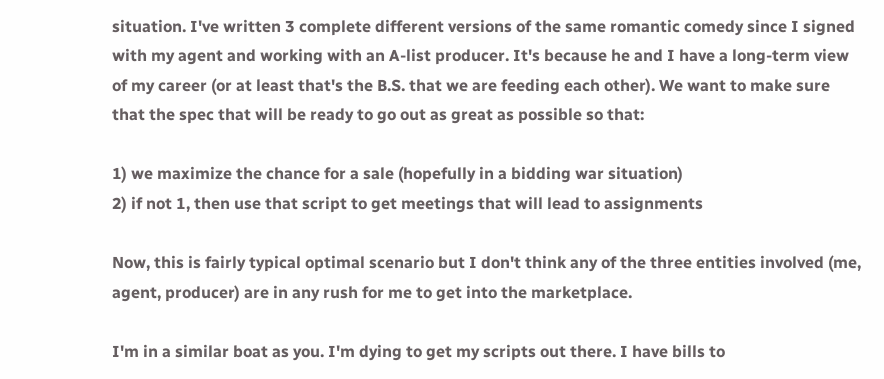situation. I've written 3 complete different versions of the same romantic comedy since I signed with my agent and working with an A-list producer. It's because he and I have a long-term view of my career (or at least that's the B.S. that we are feeding each other). We want to make sure that the spec that will be ready to go out as great as possible so that:

1) we maximize the chance for a sale (hopefully in a bidding war situation)
2) if not 1, then use that script to get meetings that will lead to assignments

Now, this is fairly typical optimal scenario but I don't think any of the three entities involved (me, agent, producer) are in any rush for me to get into the marketplace.

I'm in a similar boat as you. I'm dying to get my scripts out there. I have bills to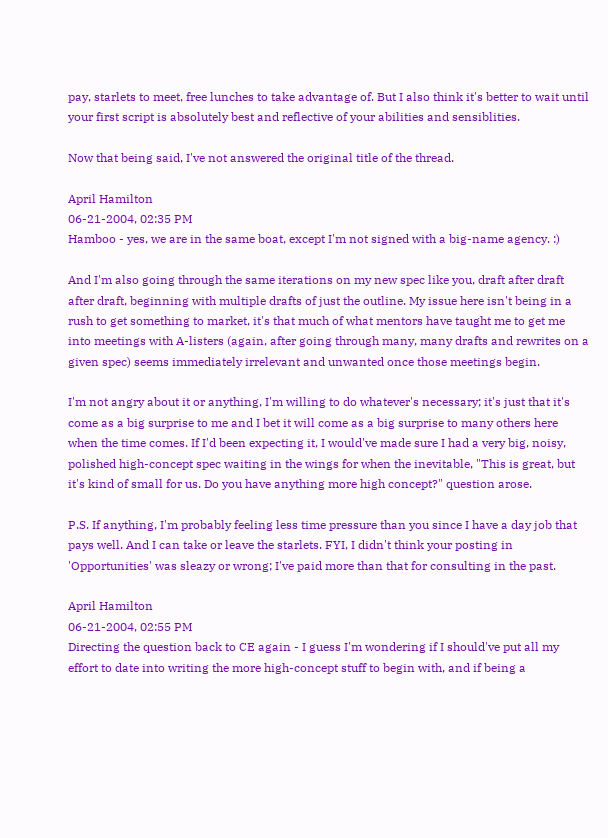pay, starlets to meet, free lunches to take advantage of. But I also think it's better to wait until your first script is absolutely best and reflective of your abilities and sensiblities.

Now that being said, I've not answered the original title of the thread.

April Hamilton
06-21-2004, 02:35 PM
Hamboo - yes, we are in the same boat, except I'm not signed with a big-name agency. :)

And I'm also going through the same iterations on my new spec like you, draft after draft after draft, beginning with multiple drafts of just the outline. My issue here isn't being in a rush to get something to market, it's that much of what mentors have taught me to get me into meetings with A-listers (again, after going through many, many drafts and rewrites on a given spec) seems immediately irrelevant and unwanted once those meetings begin.

I'm not angry about it or anything, I'm willing to do whatever's necessary; it's just that it's come as a big surprise to me and I bet it will come as a big surprise to many others here when the time comes. If I'd been expecting it, I would've made sure I had a very big, noisy, polished high-concept spec waiting in the wings for when the inevitable, "This is great, but it's kind of small for us. Do you have anything more high concept?" question arose.

P.S. If anything, I'm probably feeling less time pressure than you since I have a day job that pays well. And I can take or leave the starlets. FYI, I didn't think your posting in 'Opportunities' was sleazy or wrong; I've paid more than that for consulting in the past.

April Hamilton
06-21-2004, 02:55 PM
Directing the question back to CE again - I guess I'm wondering if I should've put all my effort to date into writing the more high-concept stuff to begin with, and if being a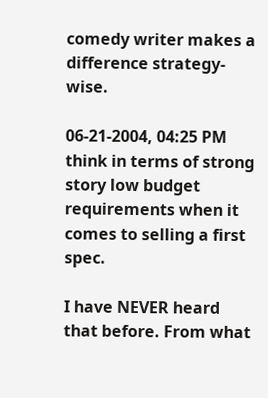comedy writer makes a difference strategy-wise.

06-21-2004, 04:25 PM
think in terms of strong story low budget requirements when it comes to selling a first spec.

I have NEVER heard that before. From what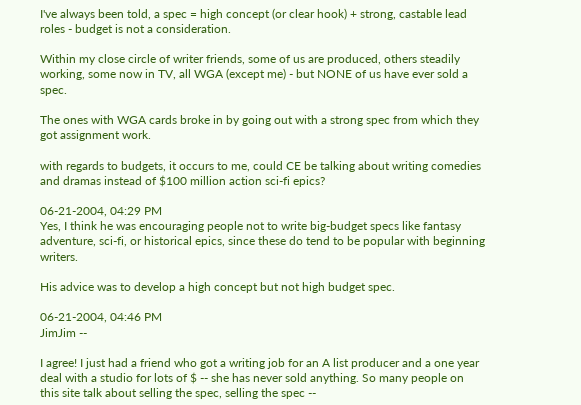I've always been told, a spec = high concept (or clear hook) + strong, castable lead roles - budget is not a consideration.

Within my close circle of writer friends, some of us are produced, others steadily working, some now in TV, all WGA (except me) - but NONE of us have ever sold a spec.

The ones with WGA cards broke in by going out with a strong spec from which they got assignment work.

with regards to budgets, it occurs to me, could CE be talking about writing comedies and dramas instead of $100 million action sci-fi epics?

06-21-2004, 04:29 PM
Yes, I think he was encouraging people not to write big-budget specs like fantasy adventure, sci-fi, or historical epics, since these do tend to be popular with beginning writers.

His advice was to develop a high concept but not high budget spec.

06-21-2004, 04:46 PM
JimJim --

I agree! I just had a friend who got a writing job for an A list producer and a one year deal with a studio for lots of $ -- she has never sold anything. So many people on this site talk about selling the spec, selling the spec --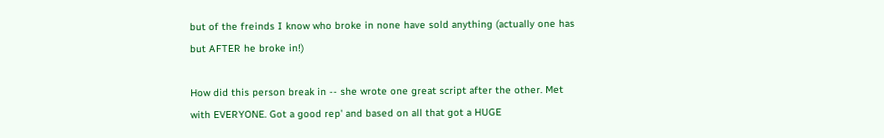but of the freinds I know who broke in none have sold anything (actually one has but AFTER he broke in!)

How did this person break in -- she wrote one great script after the other. Met with EVERYONE. Got a good rep' and based on all that got a HUGE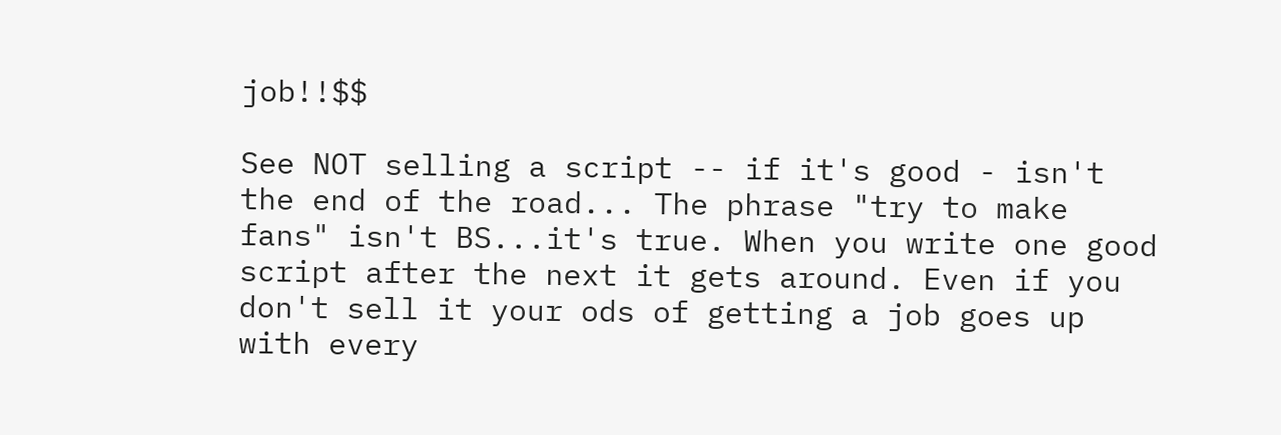job!!$$

See NOT selling a script -- if it's good - isn't the end of the road... The phrase "try to make fans" isn't BS...it's true. When you write one good script after the next it gets around. Even if you don't sell it your ods of getting a job goes up with every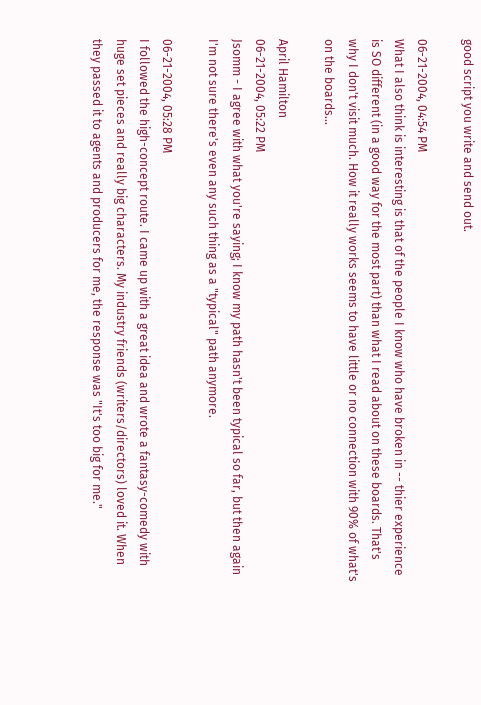good script you write and send out.

06-21-2004, 04:54 PM
What I also think is interesting is that of the people I know who have broken in -- thier experience is SO different (in a good way for the most part) than what I read about on these boards. That's why I don't visit much. How it really works seems to have little or no connection with 90% of what's on the boards...

April Hamilton
06-21-2004, 05:22 PM
Jsomm - I agree with what you're saying; I know my path hasn't been typical so far, but then again I'm not sure there's even any such thing as a "typical" path anymore.

06-21-2004, 05:28 PM
I followed the high-concept route. I came up with a great idea and wrote a fantasy-comedy with huge set pieces and really big characters. My industry friends (writers/directors) loved it. When they passed it to agents and producers for me, the response was "It's too big for me."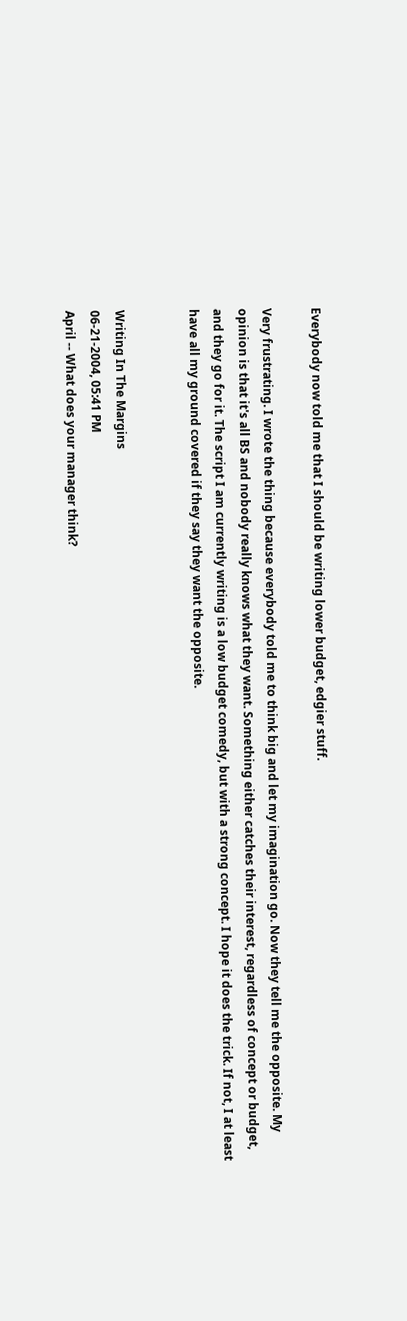Everybody now told me that I should be writing lower budget, edgier stuff.

Very frustrating. I wrote the thing because everybody told me to think big and let my imagination go. Now they tell me the opposite. My opinion is that it's all BS and nobody really knows what they want. Something either catches their interest, regardless of concept or budget, and they go for it. The script I am currently writing is a low budget comedy, but with a strong concept. I hope it does the trick. If not, I at least have all my ground covered if they say they want the opposite.


Writing In The Margins
06-21-2004, 05:41 PM
April -- What does your manager think?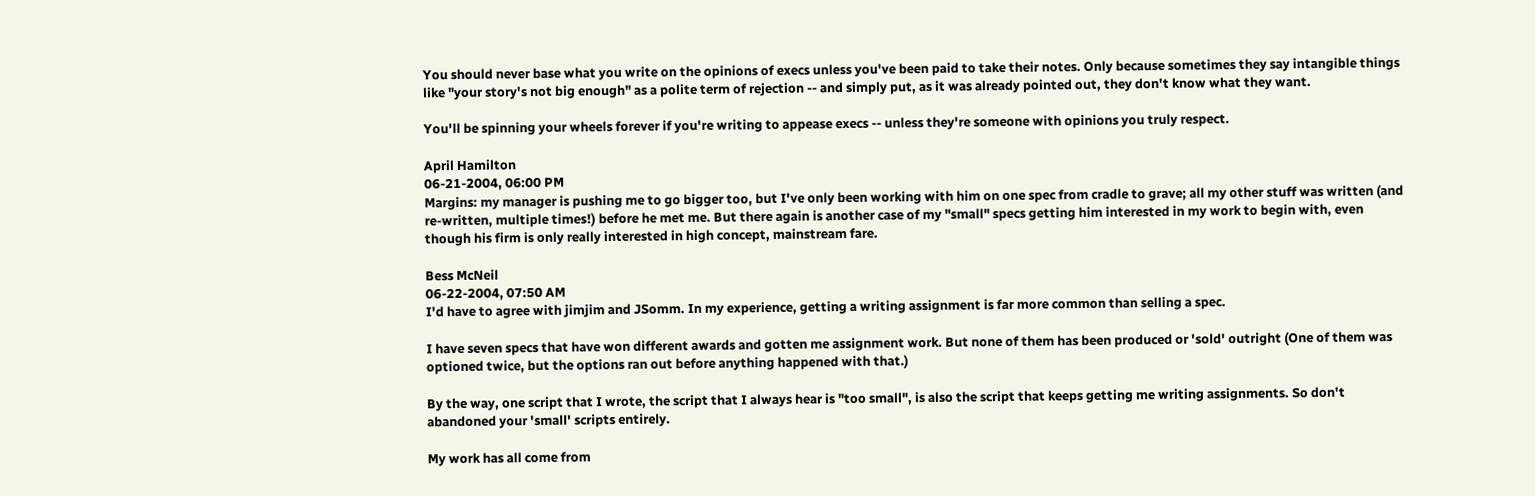You should never base what you write on the opinions of execs unless you've been paid to take their notes. Only because sometimes they say intangible things like "your story's not big enough" as a polite term of rejection -- and simply put, as it was already pointed out, they don't know what they want.

You'll be spinning your wheels forever if you're writing to appease execs -- unless they're someone with opinions you truly respect.

April Hamilton
06-21-2004, 06:00 PM
Margins: my manager is pushing me to go bigger too, but I've only been working with him on one spec from cradle to grave; all my other stuff was written (and re-written, multiple times!) before he met me. But there again is another case of my "small" specs getting him interested in my work to begin with, even though his firm is only really interested in high concept, mainstream fare.

Bess McNeil
06-22-2004, 07:50 AM
I'd have to agree with jimjim and JSomm. In my experience, getting a writing assignment is far more common than selling a spec.

I have seven specs that have won different awards and gotten me assignment work. But none of them has been produced or 'sold' outright (One of them was optioned twice, but the options ran out before anything happened with that.)

By the way, one script that I wrote, the script that I always hear is "too small", is also the script that keeps getting me writing assignments. So don't abandoned your 'small' scripts entirely.

My work has all come from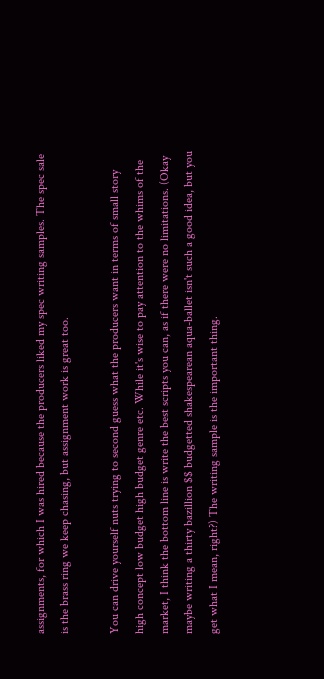assignments, for which I was hired because the producers liked my spec writing samples. The spec sale is the brass ring we keep chasing, but assignment work is great too.

You can drive yourself nuts trying to second guess what the producers want in terms of small story high concept low budget high budget genre etc. While it's wise to pay attention to the whims of the market, I think the bottom line is write the best scripts you can, as if there were no limitations. (Okay maybe writing a thirty bazillion $$ budgetted shakespearean aqua-ballet isn't such a good idea, but you get what I mean, right?) The writing sample is the important thing.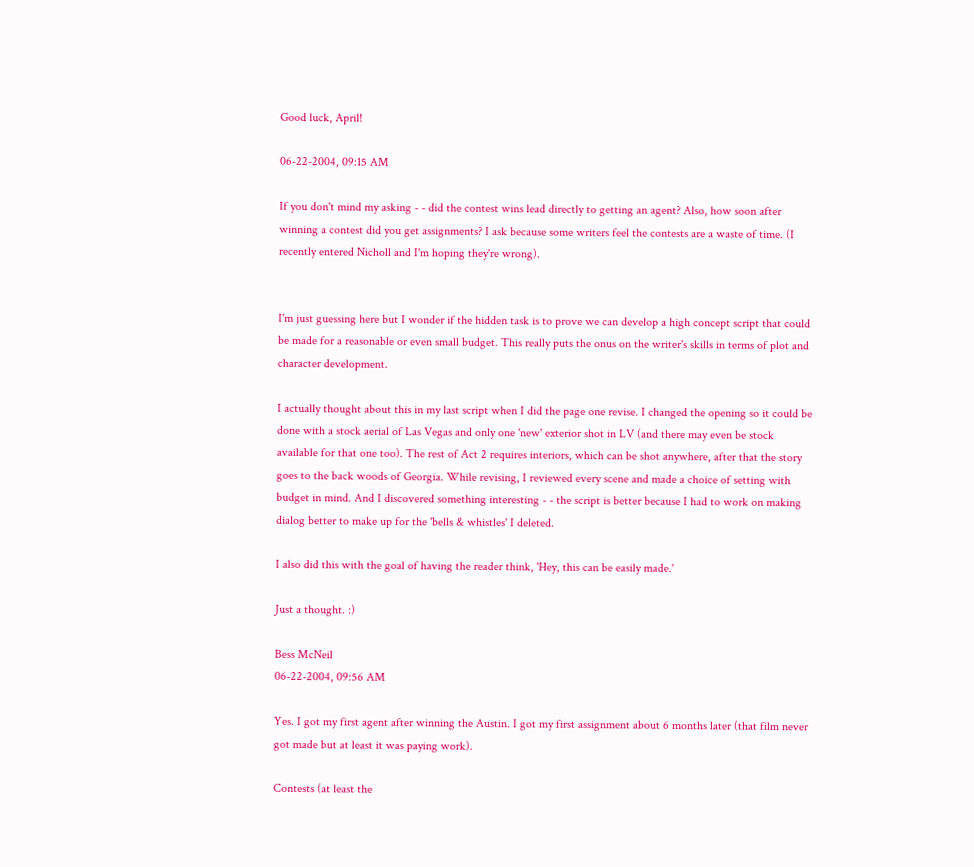Good luck, April!

06-22-2004, 09:15 AM

If you don't mind my asking - - did the contest wins lead directly to getting an agent? Also, how soon after winning a contest did you get assignments? I ask because some writers feel the contests are a waste of time. (I recently entered Nicholl and I'm hoping they're wrong).


I'm just guessing here but I wonder if the hidden task is to prove we can develop a high concept script that could be made for a reasonable or even small budget. This really puts the onus on the writer's skills in terms of plot and character development.

I actually thought about this in my last script when I did the page one revise. I changed the opening so it could be done with a stock aerial of Las Vegas and only one 'new' exterior shot in LV (and there may even be stock available for that one too). The rest of Act 2 requires interiors, which can be shot anywhere, after that the story goes to the back woods of Georgia. While revising, I reviewed every scene and made a choice of setting with budget in mind. And I discovered something interesting - - the script is better because I had to work on making dialog better to make up for the 'bells & whistles' I deleted.

I also did this with the goal of having the reader think, 'Hey, this can be easily made.'

Just a thought. :)

Bess McNeil
06-22-2004, 09:56 AM

Yes. I got my first agent after winning the Austin. I got my first assignment about 6 months later (that film never got made but at least it was paying work).

Contests (at least the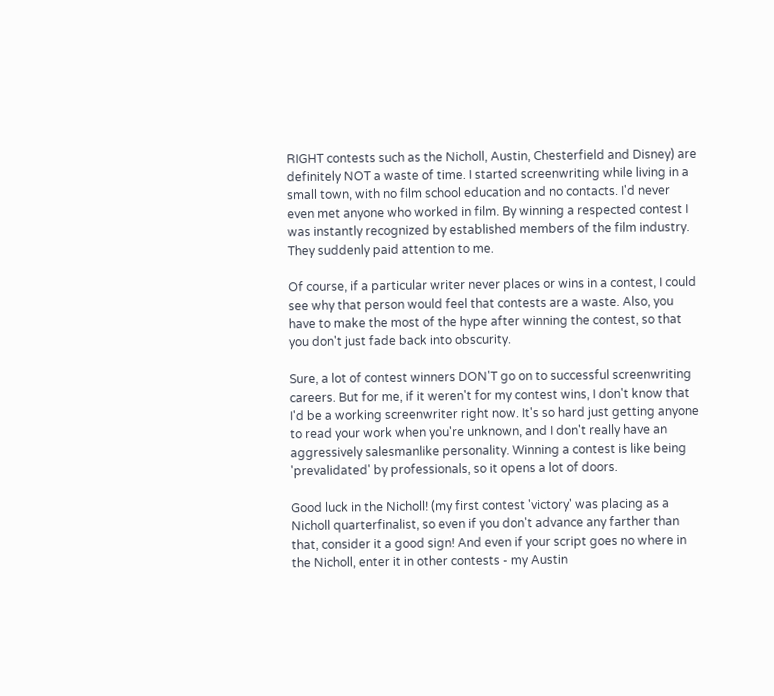RIGHT contests such as the Nicholl, Austin, Chesterfield and Disney) are definitely NOT a waste of time. I started screenwriting while living in a small town, with no film school education and no contacts. I'd never even met anyone who worked in film. By winning a respected contest I was instantly recognized by established members of the film industry. They suddenly paid attention to me.

Of course, if a particular writer never places or wins in a contest, I could see why that person would feel that contests are a waste. Also, you have to make the most of the hype after winning the contest, so that you don't just fade back into obscurity.

Sure, a lot of contest winners DON'T go on to successful screenwriting careers. But for me, if it weren't for my contest wins, I don't know that I'd be a working screenwriter right now. It's so hard just getting anyone to read your work when you're unknown, and I don't really have an aggressively salesmanlike personality. Winning a contest is like being 'prevalidated' by professionals, so it opens a lot of doors.

Good luck in the Nicholl! (my first contest 'victory' was placing as a Nicholl quarterfinalist, so even if you don't advance any farther than that, consider it a good sign! And even if your script goes no where in the Nicholl, enter it in other contests - my Austin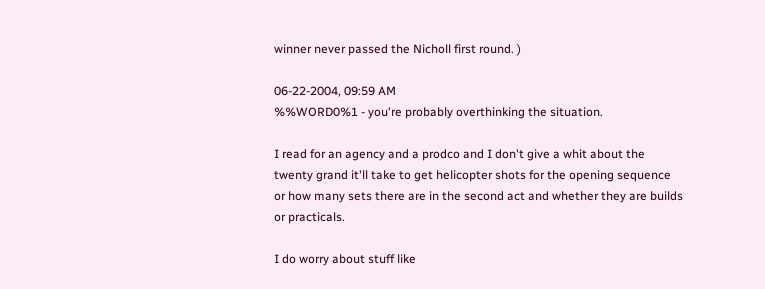winner never passed the Nicholl first round. )

06-22-2004, 09:59 AM
%%WORD0%1 - you're probably overthinking the situation.

I read for an agency and a prodco and I don't give a whit about the twenty grand it'll take to get helicopter shots for the opening sequence or how many sets there are in the second act and whether they are builds or practicals.

I do worry about stuff like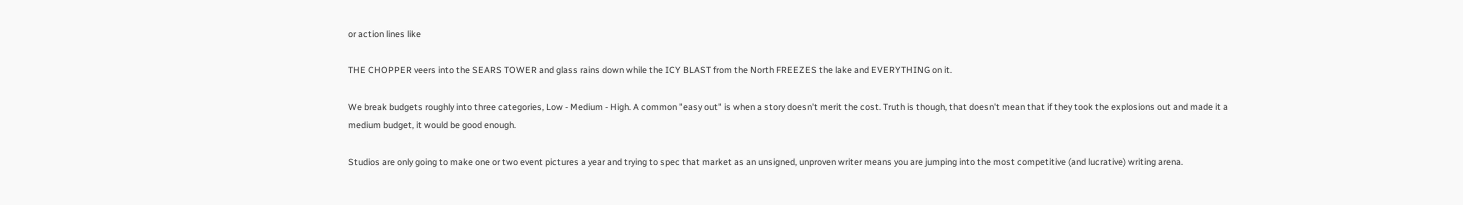or action lines like

THE CHOPPER veers into the SEARS TOWER and glass rains down while the ICY BLAST from the North FREEZES the lake and EVERYTHING on it.

We break budgets roughly into three categories, Low - Medium - High. A common "easy out" is when a story doesn't merit the cost. Truth is though, that doesn't mean that if they took the explosions out and made it a medium budget, it would be good enough.

Studios are only going to make one or two event pictures a year and trying to spec that market as an unsigned, unproven writer means you are jumping into the most competitive (and lucrative) writing arena.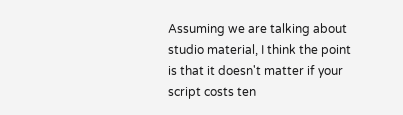Assuming we are talking about studio material, I think the point is that it doesn't matter if your script costs ten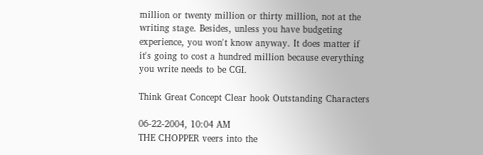million or twenty million or thirty million, not at the writing stage. Besides, unless you have budgeting experience, you won't know anyway. It does matter if it's going to cost a hundred million because everything you write needs to be CGI.

Think Great Concept Clear hook Outstanding Characters

06-22-2004, 10:04 AM
THE CHOPPER veers into the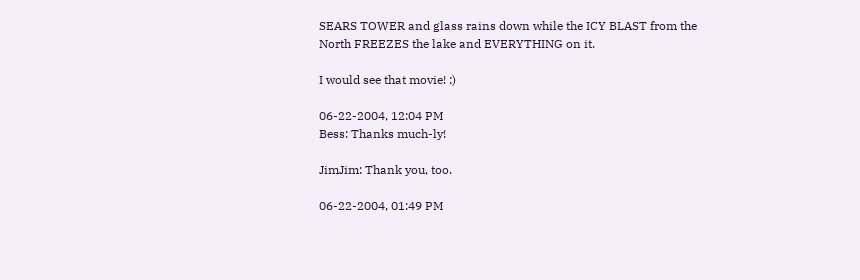SEARS TOWER and glass rains down while the ICY BLAST from the North FREEZES the lake and EVERYTHING on it.

I would see that movie! :)

06-22-2004, 12:04 PM
Bess: Thanks much-ly!

JimJim: Thank you, too.

06-22-2004, 01:49 PM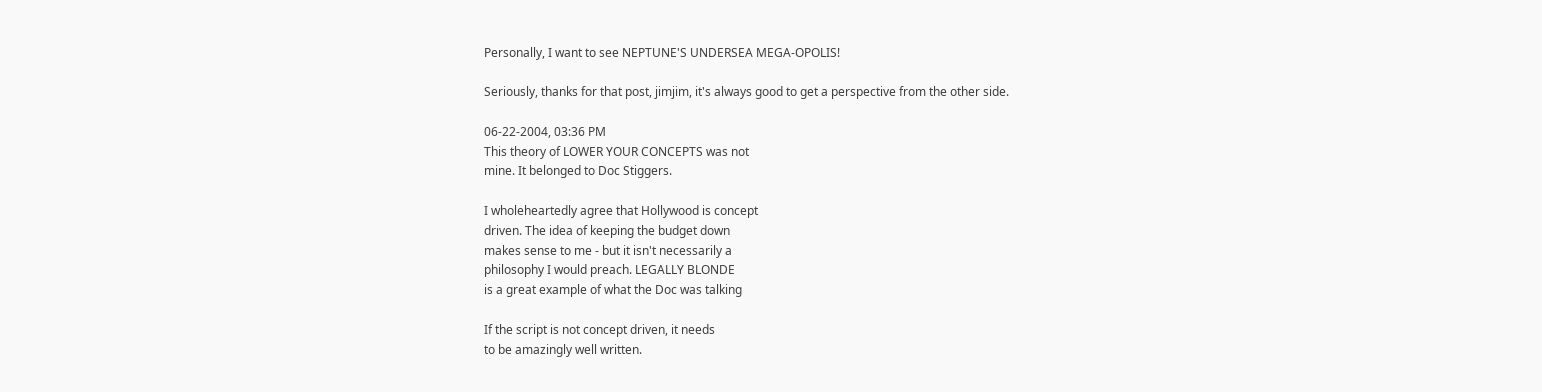Personally, I want to see NEPTUNE'S UNDERSEA MEGA-OPOLIS!

Seriously, thanks for that post, jimjim, it's always good to get a perspective from the other side.

06-22-2004, 03:36 PM
This theory of LOWER YOUR CONCEPTS was not
mine. It belonged to Doc Stiggers.

I wholeheartedly agree that Hollywood is concept
driven. The idea of keeping the budget down
makes sense to me - but it isn't necessarily a
philosophy I would preach. LEGALLY BLONDE
is a great example of what the Doc was talking

If the script is not concept driven, it needs
to be amazingly well written.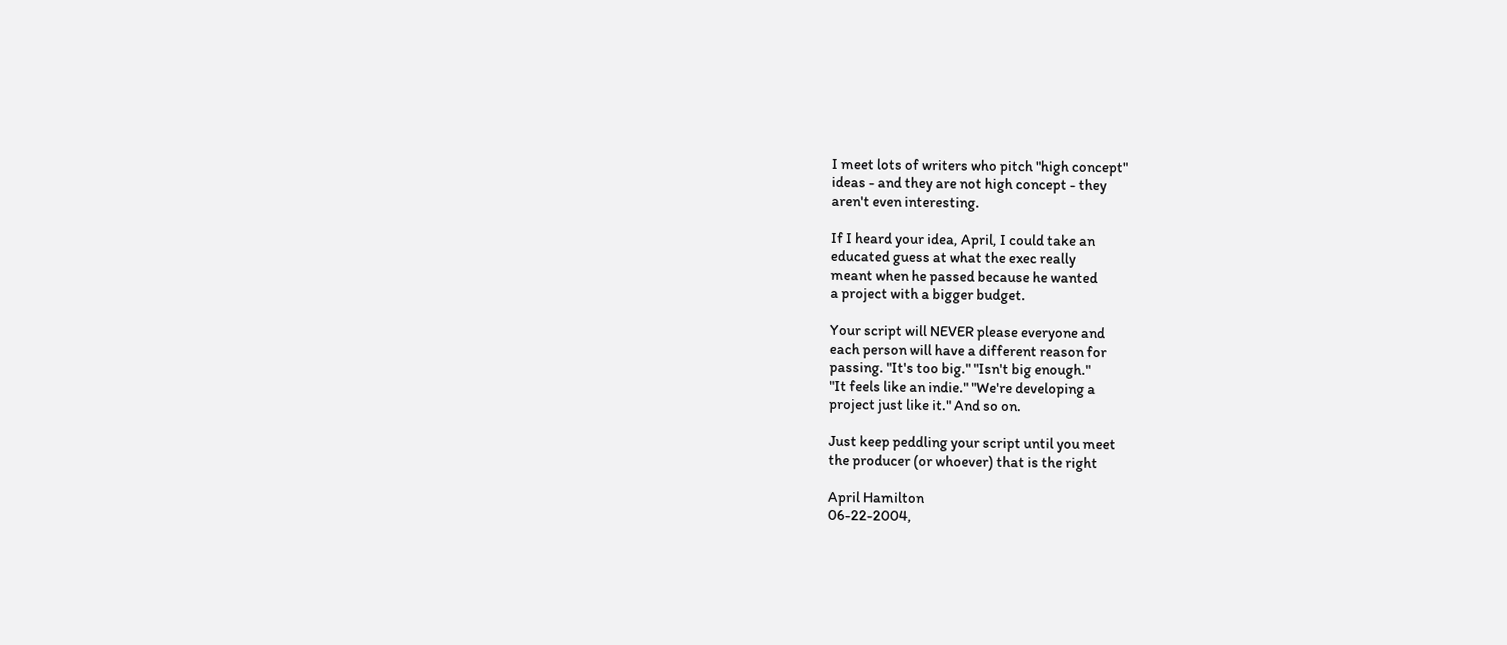I meet lots of writers who pitch "high concept"
ideas - and they are not high concept - they
aren't even interesting.

If I heard your idea, April, I could take an
educated guess at what the exec really
meant when he passed because he wanted
a project with a bigger budget.

Your script will NEVER please everyone and
each person will have a different reason for
passing. "It's too big." "Isn't big enough."
"It feels like an indie." "We're developing a
project just like it." And so on.

Just keep peddling your script until you meet
the producer (or whoever) that is the right

April Hamilton
06-22-2004,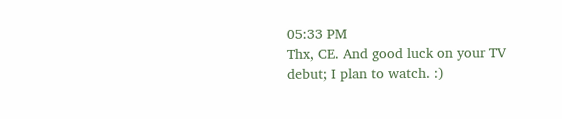05:33 PM
Thx, CE. And good luck on your TV debut; I plan to watch. :)